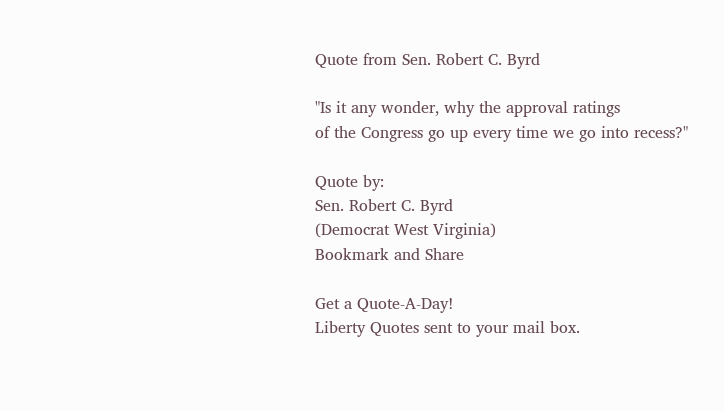Quote from Sen. Robert C. Byrd

"Is it any wonder, why the approval ratings
of the Congress go up every time we go into recess?"

Quote by:
Sen. Robert C. Byrd
(Democrat West Virginia)
Bookmark and Share

Get a Quote-A-Day!
Liberty Quotes sent to your mail box.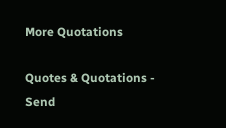More Quotations

Quotes & Quotations - Send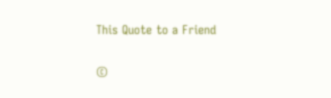This Quote to a Friend

©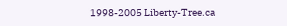1998-2005 Liberty-Tree.ca